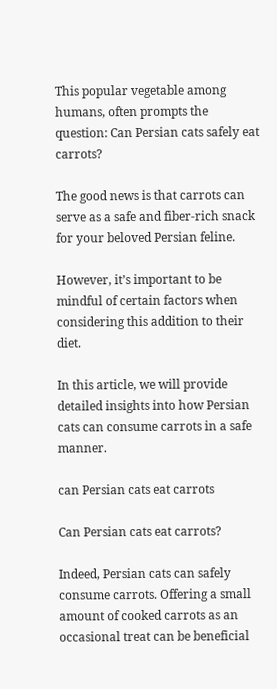This popular vegetable among humans, often prompts the question: Can Persian cats safely eat carrots?

The good news is that carrots can serve as a safe and fiber-rich snack for your beloved Persian feline.

However, it’s important to be mindful of certain factors when considering this addition to their diet.

In this article, we will provide detailed insights into how Persian cats can consume carrots in a safe manner.

can Persian cats eat carrots

Can Persian cats eat carrots?

Indeed, Persian cats can safely consume carrots. Offering a small amount of cooked carrots as an occasional treat can be beneficial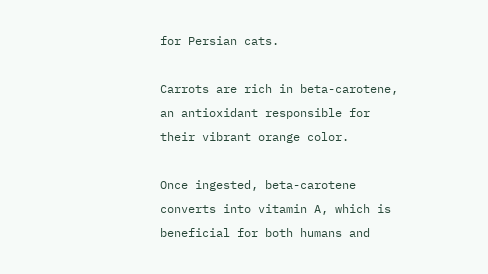for Persian cats.

Carrots are rich in beta-carotene, an antioxidant responsible for their vibrant orange color.

Once ingested, beta-carotene converts into vitamin A, which is beneficial for both humans and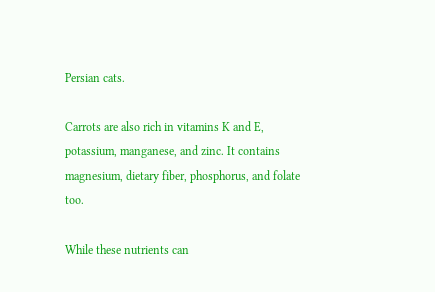Persian cats.

Carrots are also rich in vitamins K and E, potassium, manganese, and zinc. It contains magnesium, dietary fiber, phosphorus, and folate too.

While these nutrients can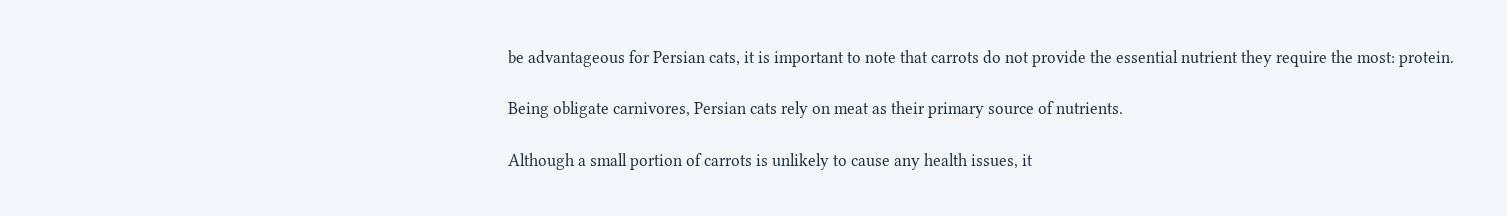be advantageous for Persian cats, it is important to note that carrots do not provide the essential nutrient they require the most: protein.

Being obligate carnivores, Persian cats rely on meat as their primary source of nutrients.

Although a small portion of carrots is unlikely to cause any health issues, it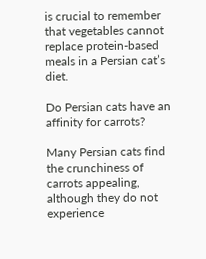is crucial to remember that vegetables cannot replace protein-based meals in a Persian cat’s diet.

Do Persian cats have an affinity for carrots?

Many Persian cats find the crunchiness of carrots appealing, although they do not experience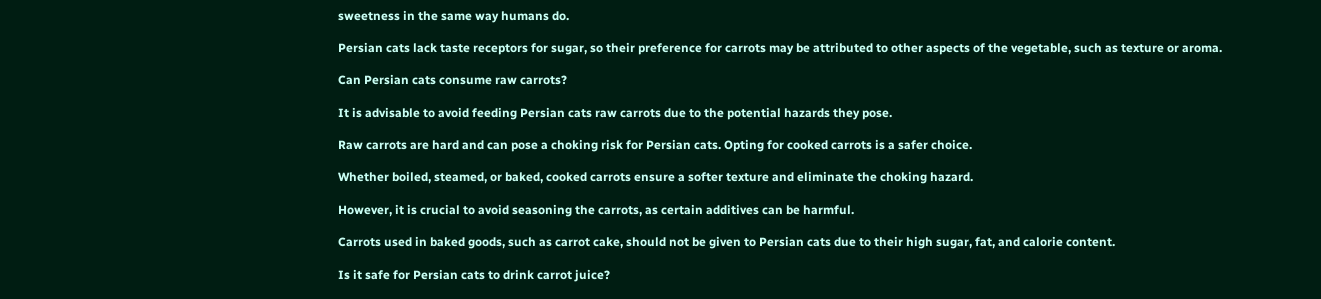sweetness in the same way humans do.

Persian cats lack taste receptors for sugar, so their preference for carrots may be attributed to other aspects of the vegetable, such as texture or aroma.

Can Persian cats consume raw carrots?

It is advisable to avoid feeding Persian cats raw carrots due to the potential hazards they pose.

Raw carrots are hard and can pose a choking risk for Persian cats. Opting for cooked carrots is a safer choice.

Whether boiled, steamed, or baked, cooked carrots ensure a softer texture and eliminate the choking hazard.

However, it is crucial to avoid seasoning the carrots, as certain additives can be harmful.

Carrots used in baked goods, such as carrot cake, should not be given to Persian cats due to their high sugar, fat, and calorie content.

Is it safe for Persian cats to drink carrot juice?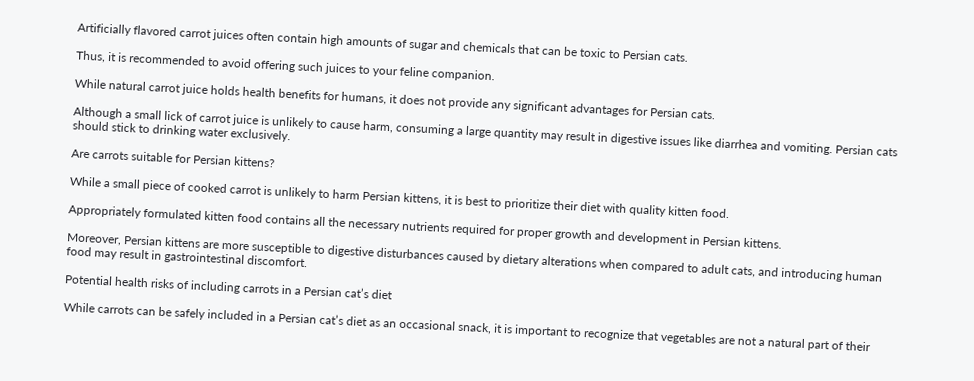Artificially flavored carrot juices often contain high amounts of sugar and chemicals that can be toxic to Persian cats.

Thus, it is recommended to avoid offering such juices to your feline companion.

While natural carrot juice holds health benefits for humans, it does not provide any significant advantages for Persian cats.

Although a small lick of carrot juice is unlikely to cause harm, consuming a large quantity may result in digestive issues like diarrhea and vomiting. Persian cats should stick to drinking water exclusively.

Are carrots suitable for Persian kittens?

While a small piece of cooked carrot is unlikely to harm Persian kittens, it is best to prioritize their diet with quality kitten food.

Appropriately formulated kitten food contains all the necessary nutrients required for proper growth and development in Persian kittens.

Moreover, Persian kittens are more susceptible to digestive disturbances caused by dietary alterations when compared to adult cats, and introducing human food may result in gastrointestinal discomfort.

Potential health risks of including carrots in a Persian cat’s diet

While carrots can be safely included in a Persian cat’s diet as an occasional snack, it is important to recognize that vegetables are not a natural part of their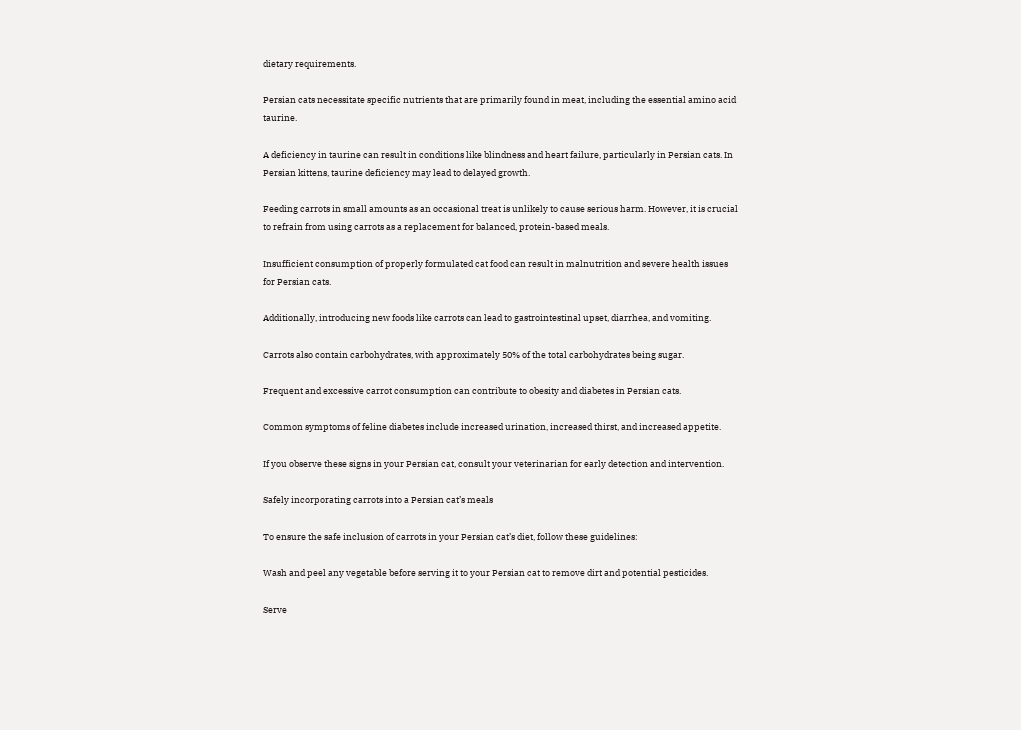dietary requirements.

Persian cats necessitate specific nutrients that are primarily found in meat, including the essential amino acid taurine.

A deficiency in taurine can result in conditions like blindness and heart failure, particularly in Persian cats. In Persian kittens, taurine deficiency may lead to delayed growth.

Feeding carrots in small amounts as an occasional treat is unlikely to cause serious harm. However, it is crucial to refrain from using carrots as a replacement for balanced, protein-based meals.

Insufficient consumption of properly formulated cat food can result in malnutrition and severe health issues for Persian cats.

Additionally, introducing new foods like carrots can lead to gastrointestinal upset, diarrhea, and vomiting.

Carrots also contain carbohydrates, with approximately 50% of the total carbohydrates being sugar.

Frequent and excessive carrot consumption can contribute to obesity and diabetes in Persian cats.

Common symptoms of feline diabetes include increased urination, increased thirst, and increased appetite.

If you observe these signs in your Persian cat, consult your veterinarian for early detection and intervention.

Safely incorporating carrots into a Persian cat’s meals

To ensure the safe inclusion of carrots in your Persian cat’s diet, follow these guidelines:

Wash and peel any vegetable before serving it to your Persian cat to remove dirt and potential pesticides.

Serve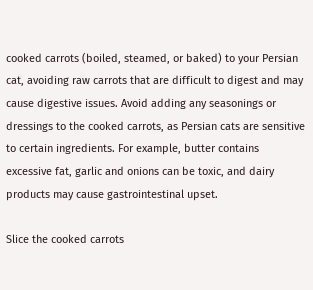cooked carrots (boiled, steamed, or baked) to your Persian cat, avoiding raw carrots that are difficult to digest and may cause digestive issues. Avoid adding any seasonings or dressings to the cooked carrots, as Persian cats are sensitive to certain ingredients. For example, butter contains excessive fat, garlic and onions can be toxic, and dairy products may cause gastrointestinal upset.

Slice the cooked carrots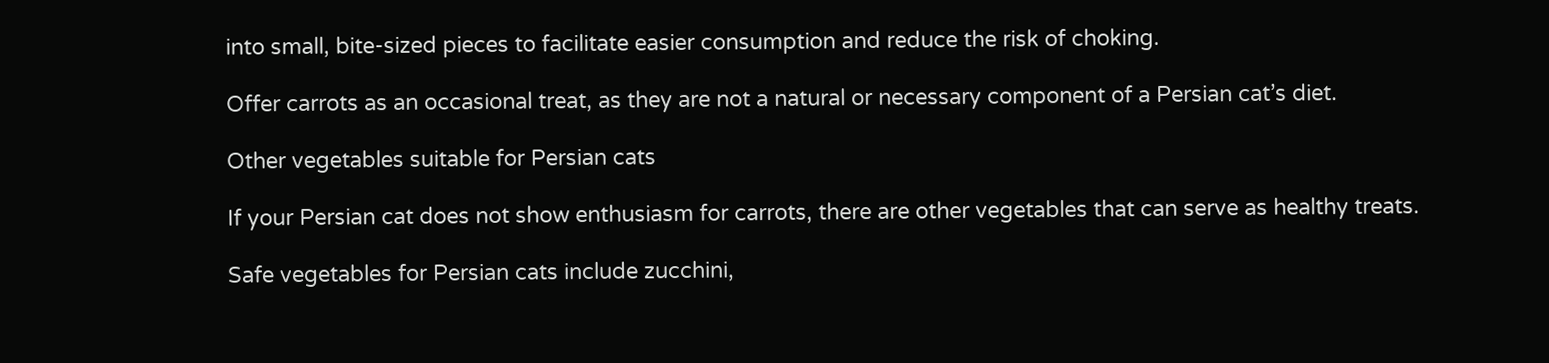into small, bite-sized pieces to facilitate easier consumption and reduce the risk of choking.

Offer carrots as an occasional treat, as they are not a natural or necessary component of a Persian cat’s diet.

Other vegetables suitable for Persian cats

If your Persian cat does not show enthusiasm for carrots, there are other vegetables that can serve as healthy treats.

Safe vegetables for Persian cats include zucchini,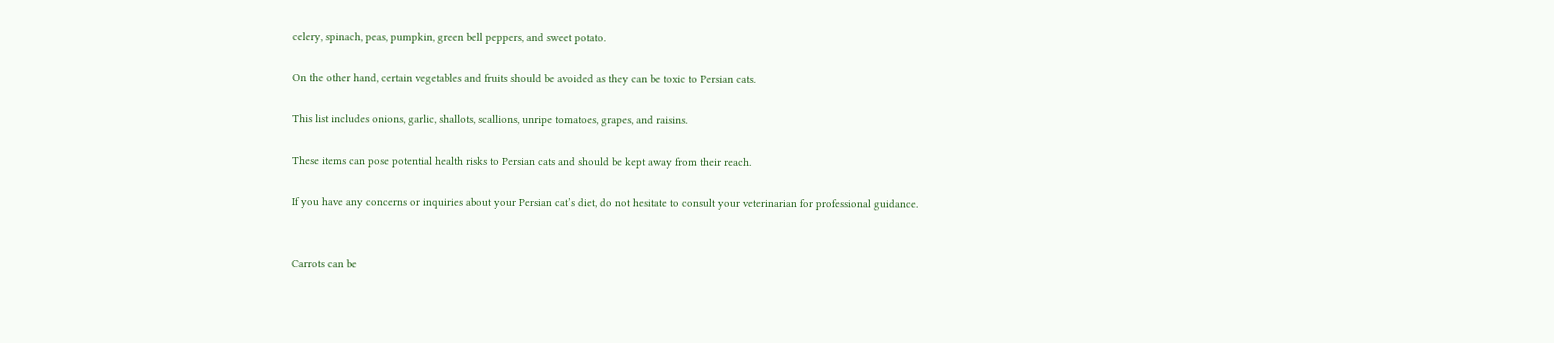celery, spinach, peas, pumpkin, green bell peppers, and sweet potato.

On the other hand, certain vegetables and fruits should be avoided as they can be toxic to Persian cats.

This list includes onions, garlic, shallots, scallions, unripe tomatoes, grapes, and raisins.

These items can pose potential health risks to Persian cats and should be kept away from their reach.

If you have any concerns or inquiries about your Persian cat’s diet, do not hesitate to consult your veterinarian for professional guidance.


Carrots can be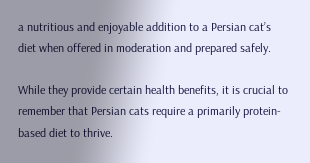a nutritious and enjoyable addition to a Persian cat’s diet when offered in moderation and prepared safely.

While they provide certain health benefits, it is crucial to remember that Persian cats require a primarily protein-based diet to thrive.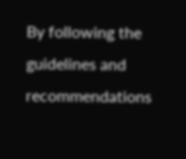By following the guidelines and recommendations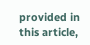provided in this article,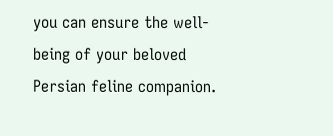you can ensure the well-being of your beloved Persian feline companion.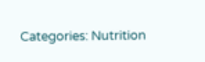Categories: Nutrition